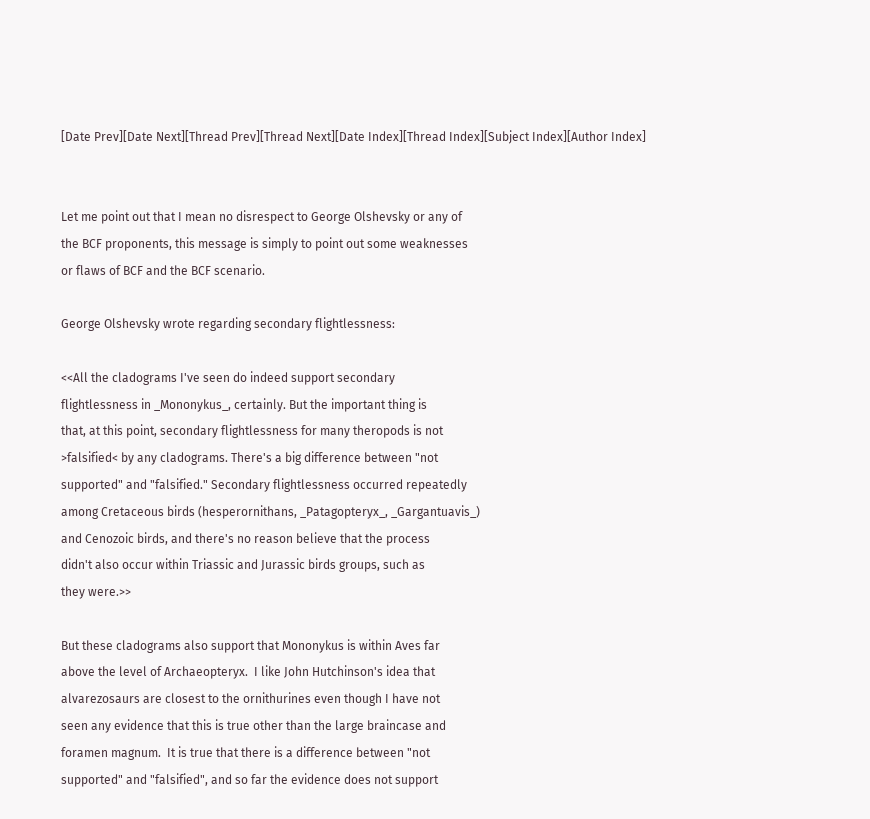[Date Prev][Date Next][Thread Prev][Thread Next][Date Index][Thread Index][Subject Index][Author Index]


Let me point out that I mean no disrespect to George Olshevsky or any of
the BCF proponents, this message is simply to point out some weaknesses
or flaws of BCF and the BCF scenario.

George Olshevsky wrote regarding secondary flightlessness:

<<All the cladograms I've seen do indeed support secondary
flightlessness in _Mononykus_, certainly. But the important thing is
that, at this point, secondary flightlessness for many theropods is not
>falsified< by any cladograms. There's a big difference between "not
supported" and "falsified." Secondary flightlessness occurred repeatedly
among Cretaceous birds (hesperornithans, _Patagopteryx_, _Gargantuavis_)
and Cenozoic birds, and there's no reason believe that the process
didn't also occur within Triassic and Jurassic birds groups, such as
they were.>>

But these cladograms also support that Mononykus is within Aves far
above the level of Archaeopteryx.  I like John Hutchinson's idea that
alvarezosaurs are closest to the ornithurines even though I have not
seen any evidence that this is true other than the large braincase and
foramen magnum.  It is true that there is a difference between "not
supported" and "falsified", and so far the evidence does not support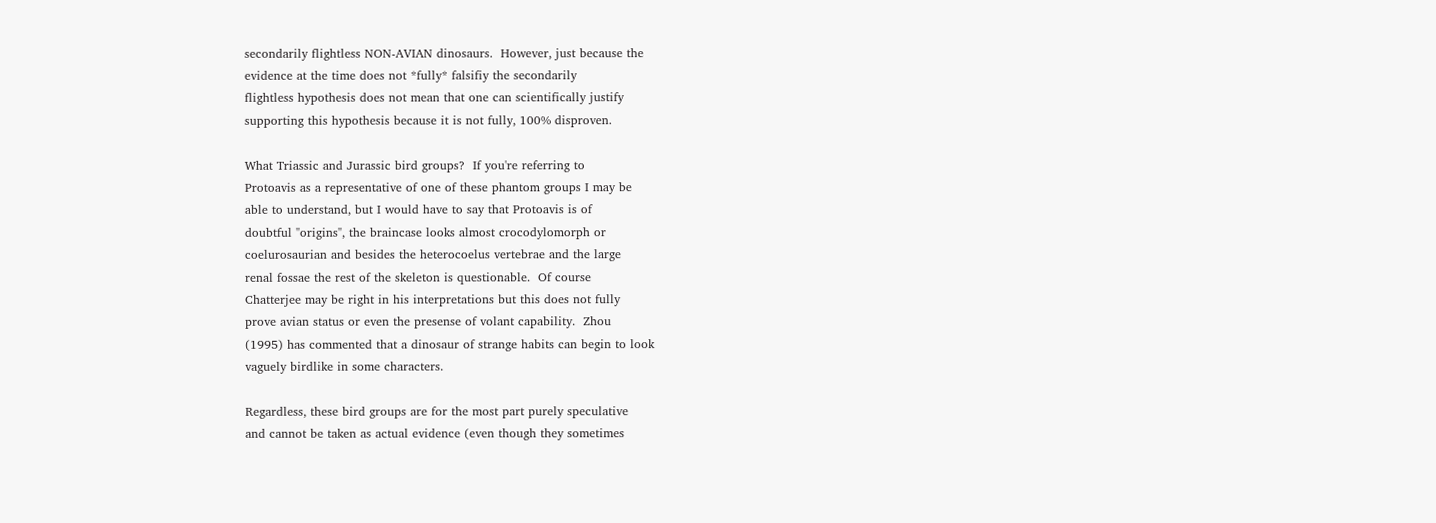secondarily flightless NON-AVIAN dinosaurs.  However, just because the
evidence at the time does not *fully* falsifiy the secondarily
flightless hypothesis does not mean that one can scientifically justify
supporting this hypothesis because it is not fully, 100% disproven.

What Triassic and Jurassic bird groups?  If you're referring to
Protoavis as a representative of one of these phantom groups I may be
able to understand, but I would have to say that Protoavis is of
doubtful "origins", the braincase looks almost crocodylomorph or
coelurosaurian and besides the heterocoelus vertebrae and the large
renal fossae the rest of the skeleton is questionable.  Of course
Chatterjee may be right in his interpretations but this does not fully
prove avian status or even the presense of volant capability.  Zhou
(1995) has commented that a dinosaur of strange habits can begin to look
vaguely birdlike in some characters.

Regardless, these bird groups are for the most part purely speculative
and cannot be taken as actual evidence (even though they sometimes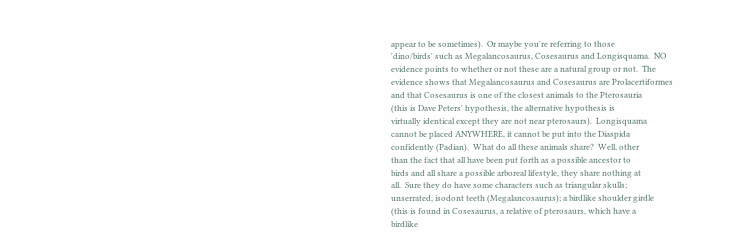appear to be sometimes).  Or maybe you're referring to those
'dino/birds' such as Megalancosaurus, Cosesaurus and Longisquama.  NO
evidence points to whether or not these are a natural group or not.  The
evidence shows that Megalancosaurus and Cosesaurus are Prolacertiformes
and that Cosesaurus is one of the closest animals to the Pterosauria
(this is Dave Peters' hypothesis, the alternative hypothesis is
virtually identical except they are not near pterosaurs).  Longisquama
cannot be placed ANYWHERE, it cannot be put into the Diaspida
confidently (Padian).  What do all these animals share?  Well, other
than the fact that all have been put forth as a possible ancestor to
birds and all share a possible arboreal lifestyle, they share nothing at
all.  Sure they do have some characters such as triangular skulls;
unserrated, isodont teeth (Megalancosaurus); a birdlike shoulder girdle
(this is found in Cosesaurus, a relative of pterosaurs, which have a
birdlike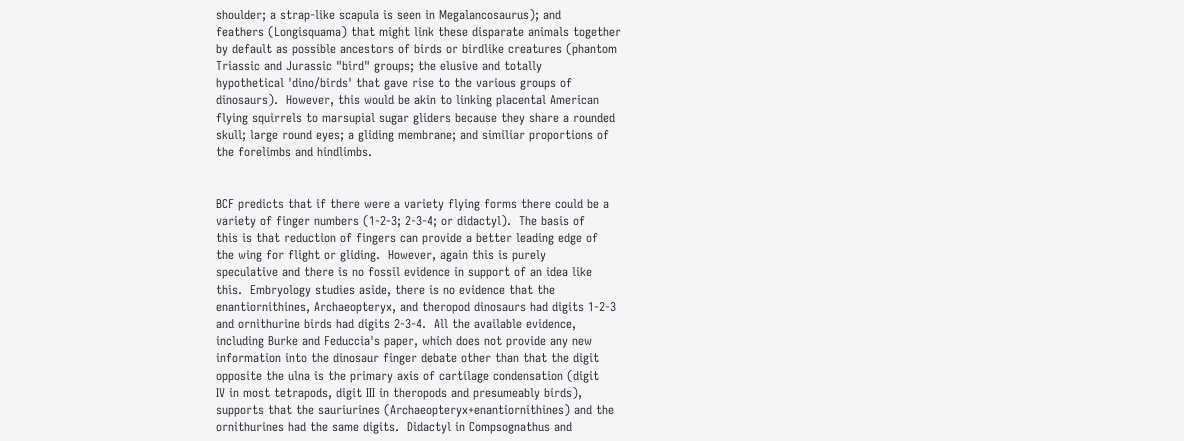shoulder; a strap-like scapula is seen in Megalancosaurus); and
feathers (Longisquama) that might link these disparate animals together
by default as possible ancestors of birds or birdlike creatures (phantom
Triassic and Jurassic "bird" groups; the elusive and totally
hypothetical 'dino/birds' that gave rise to the various groups of
dinosaurs).  However, this would be akin to linking placental American
flying squirrels to marsupial sugar gliders because they share a rounded
skull; large round eyes; a gliding membrane; and similiar proportions of
the forelimbs and hindlimbs.


BCF predicts that if there were a variety flying forms there could be a
variety of finger numbers (1-2-3; 2-3-4; or didactyl).  The basis of
this is that reduction of fingers can provide a better leading edge of
the wing for flight or gliding.  However, again this is purely
speculative and there is no fossil evidence in support of an idea like
this.  Embryology studies aside, there is no evidence that the
enantiornithines, Archaeopteryx, and theropod dinosaurs had digits 1-2-3
and ornithurine birds had digits 2-3-4.  All the available evidence,
including Burke and Feduccia's paper, which does not provide any new
information into the dinosaur finger debate other than that the digit
opposite the ulna is the primary axis of cartilage condensation (digit
IV in most tetrapods, digit III in theropods and presumeably birds),
supports that the sauriurines (Archaeopteryx+enantiornithines) and the
ornithurines had the same digits.  Didactyl in Compsognathus and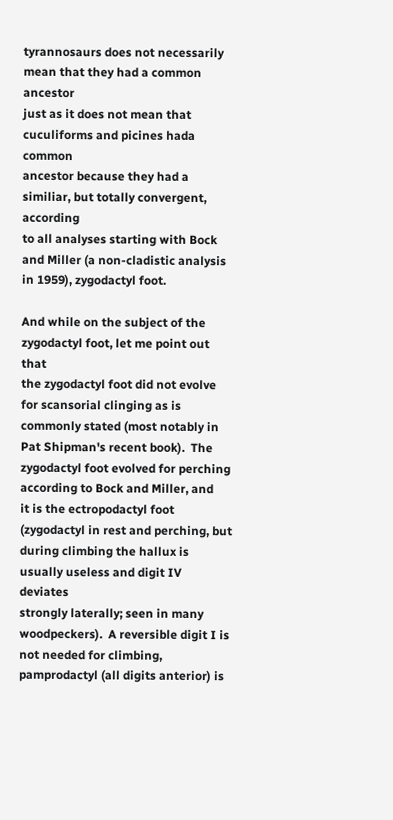tyrannosaurs does not necessarily mean that they had a common ancestor
just as it does not mean that cuculiforms and picines hada common
ancestor because they had a similiar, but totally convergent, according
to all analyses starting with Bock and Miller (a non-cladistic analysis
in 1959), zygodactyl foot.

And while on the subject of the zygodactyl foot, let me point out that
the zygodactyl foot did not evolve for scansorial clinging as is
commonly stated (most notably in Pat Shipman's recent book).  The
zygodactyl foot evolved for perching according to Bock and Miller, and
it is the ectropodactyl foot (zygodactyl in rest and perching, but
during climbing the hallux is usually useless and digit IV deviates
strongly laterally; seen in many woodpeckers).  A reversible digit I is
not needed for climbing, pamprodactyl (all digits anterior) is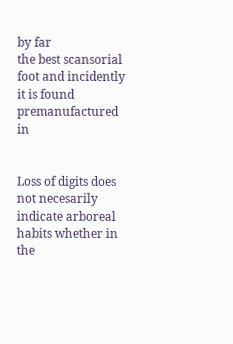by far
the best scansorial foot and incidently it is found premanufactured in


Loss of digits does not necesarily indicate arboreal habits whether in
the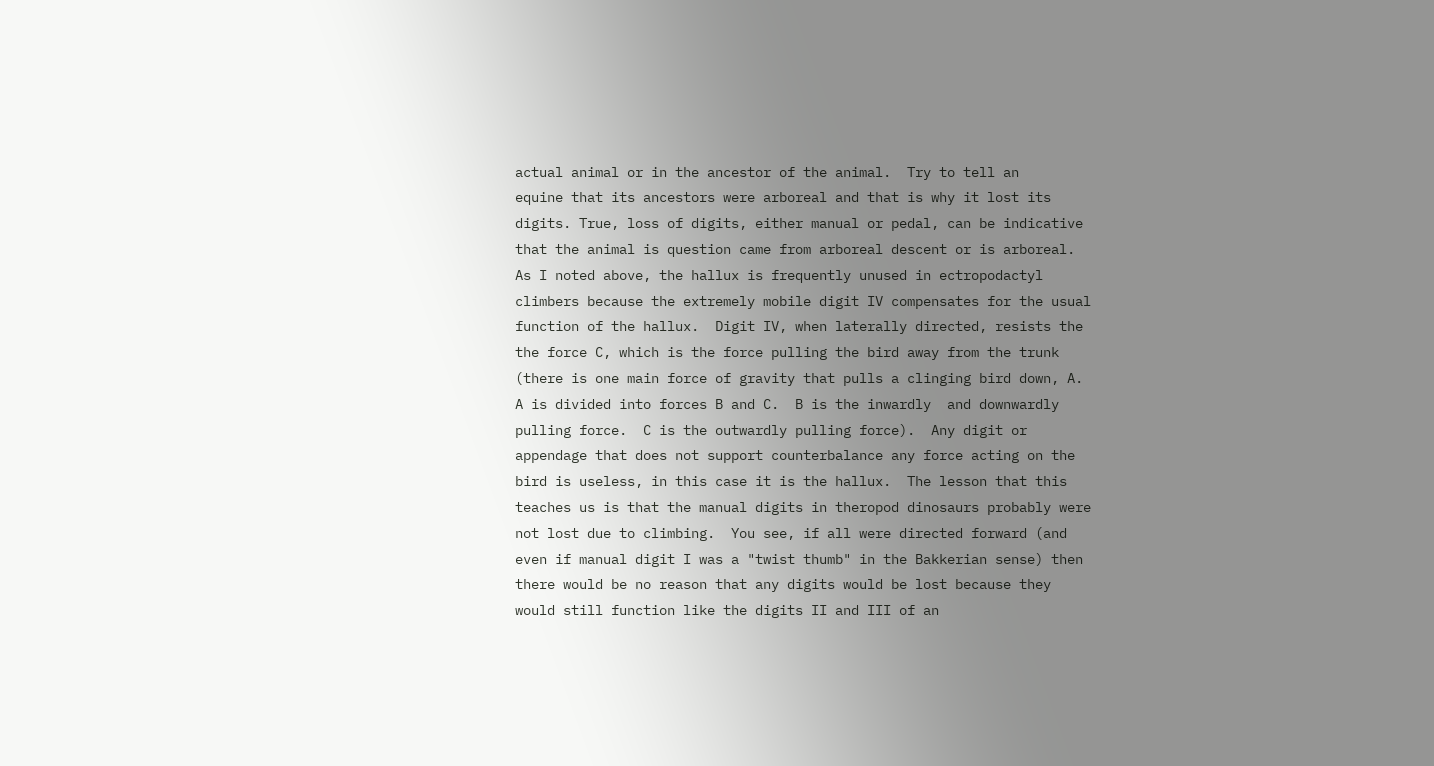actual animal or in the ancestor of the animal.  Try to tell an
equine that its ancestors were arboreal and that is why it lost its
digits. True, loss of digits, either manual or pedal, can be indicative
that the animal is question came from arboreal descent or is arboreal.
As I noted above, the hallux is frequently unused in ectropodactyl
climbers because the extremely mobile digit IV compensates for the usual
function of the hallux.  Digit IV, when laterally directed, resists the
the force C, which is the force pulling the bird away from the trunk
(there is one main force of gravity that pulls a clinging bird down, A.
A is divided into forces B and C.  B is the inwardly  and downwardly
pulling force.  C is the outwardly pulling force).  Any digit or
appendage that does not support counterbalance any force acting on the
bird is useless, in this case it is the hallux.  The lesson that this
teaches us is that the manual digits in theropod dinosaurs probably were
not lost due to climbing.  You see, if all were directed forward (and
even if manual digit I was a "twist thumb" in the Bakkerian sense) then
there would be no reason that any digits would be lost because they
would still function like the digits II and III of an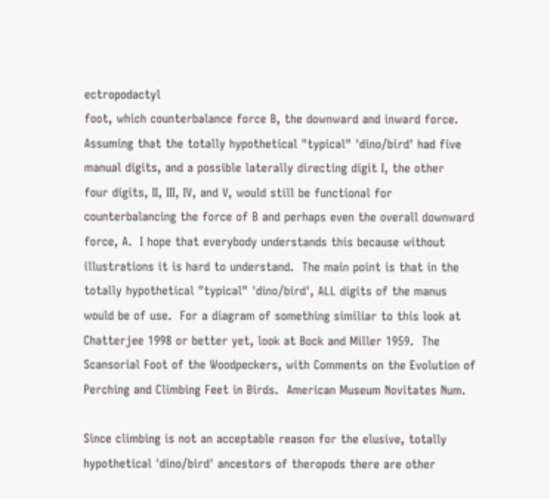ectropodactyl
foot, which counterbalance force B, the downward and inward force.
Assuming that the totally hypothetical "typical" 'dino/bird' had five
manual digits, and a possible laterally directing digit I, the other
four digits, II, III, IV, and V, would still be functional for
counterbalancing the force of B and perhaps even the overall downward
force, A.  I hope that everybody understands this because without
illustrations it is hard to understand.  The main point is that in the
totally hypothetical "typical" 'dino/bird', ALL digits of the manus
would be of use.  For a diagram of something similiar to this look at
Chatterjee 1998 or better yet, look at Bock and Miller 1959.  The
Scansorial Foot of the Woodpeckers, with Comments on the Evolution of
Perching and Climbing Feet in Birds.  American Museum Novitates Num.

Since climbing is not an acceptable reason for the elusive, totally
hypothetical 'dino/bird' ancestors of theropods there are other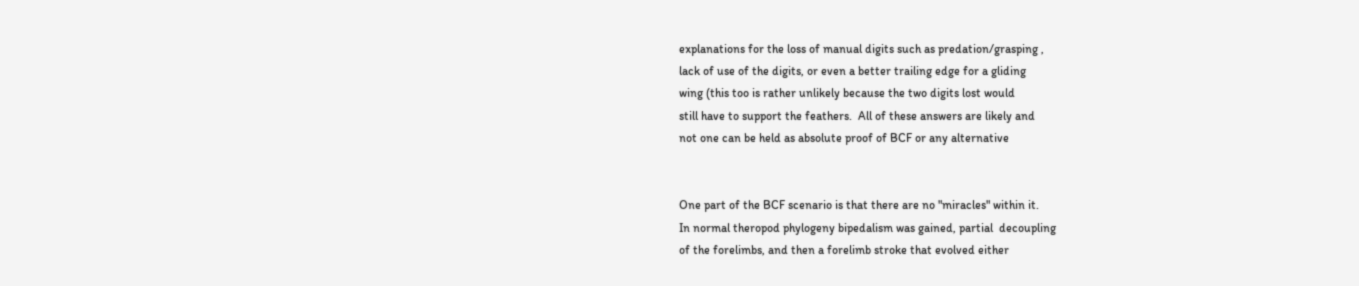explanations for the loss of manual digits such as predation/grasping ,
lack of use of the digits, or even a better trailing edge for a gliding
wing (this too is rather unlikely because the two digits lost would
still have to support the feathers.  All of these answers are likely and
not one can be held as absolute proof of BCF or any alternative


One part of the BCF scenario is that there are no "miracles" within it.
In normal theropod phylogeny bipedalism was gained, partial  decoupling
of the forelimbs, and then a forelimb stroke that evolved either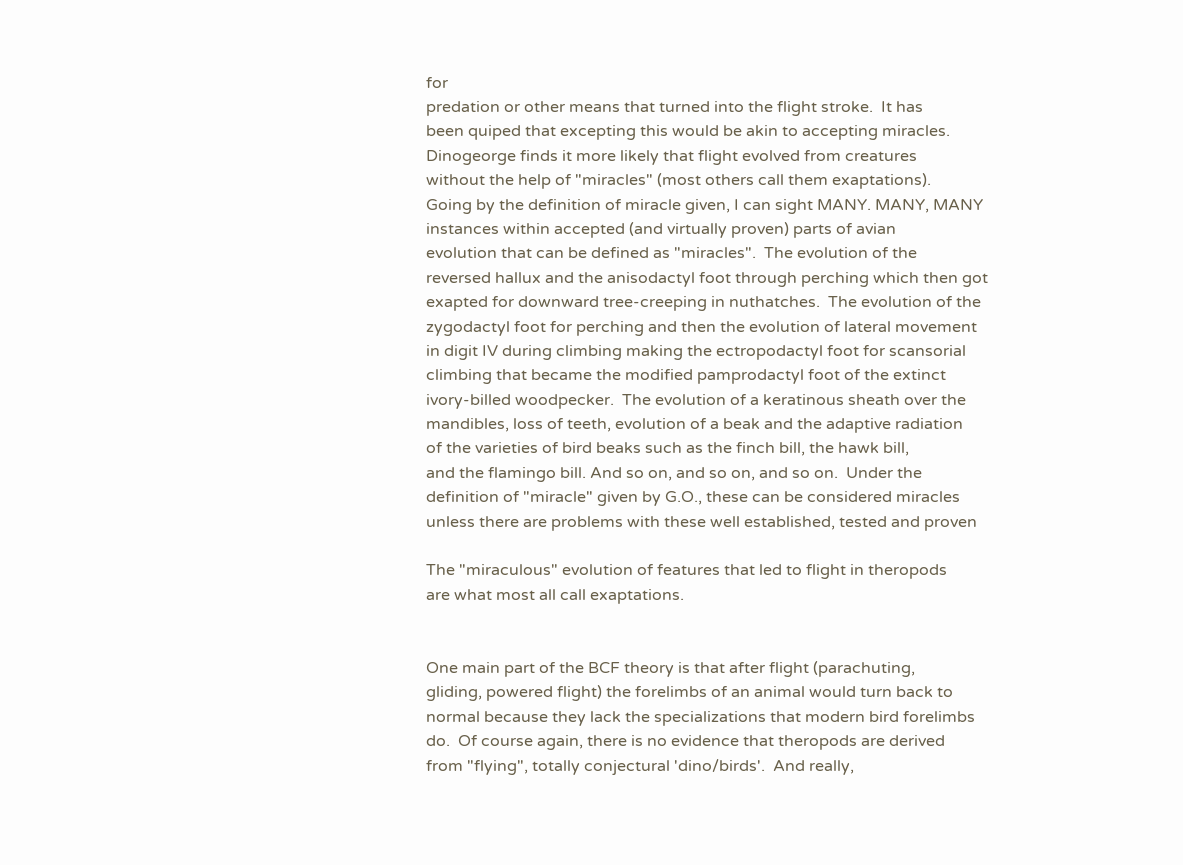for
predation or other means that turned into the flight stroke.  It has
been quiped that excepting this would be akin to accepting miracles.
Dinogeorge finds it more likely that flight evolved from creatures
without the help of "miracles" (most others call them exaptations).
Going by the definition of miracle given, I can sight MANY. MANY, MANY
instances within accepted (and virtually proven) parts of avian
evolution that can be defined as "miracles".  The evolution of the
reversed hallux and the anisodactyl foot through perching which then got
exapted for downward tree-creeping in nuthatches.  The evolution of the
zygodactyl foot for perching and then the evolution of lateral movement
in digit IV during climbing making the ectropodactyl foot for scansorial
climbing that became the modified pamprodactyl foot of the extinct
ivory-billed woodpecker.  The evolution of a keratinous sheath over the
mandibles, loss of teeth, evolution of a beak and the adaptive radiation
of the varieties of bird beaks such as the finch bill, the hawk bill,
and the flamingo bill. And so on, and so on, and so on.  Under the
definition of "miracle" given by G.O., these can be considered miracles
unless there are problems with these well established, tested and proven

The "miraculous" evolution of features that led to flight in theropods
are what most all call exaptations.


One main part of the BCF theory is that after flight (parachuting,
gliding, powered flight) the forelimbs of an animal would turn back to
normal because they lack the specializations that modern bird forelimbs
do.  Of course again, there is no evidence that theropods are derived
from "flying", totally conjectural 'dino/birds'.  And really,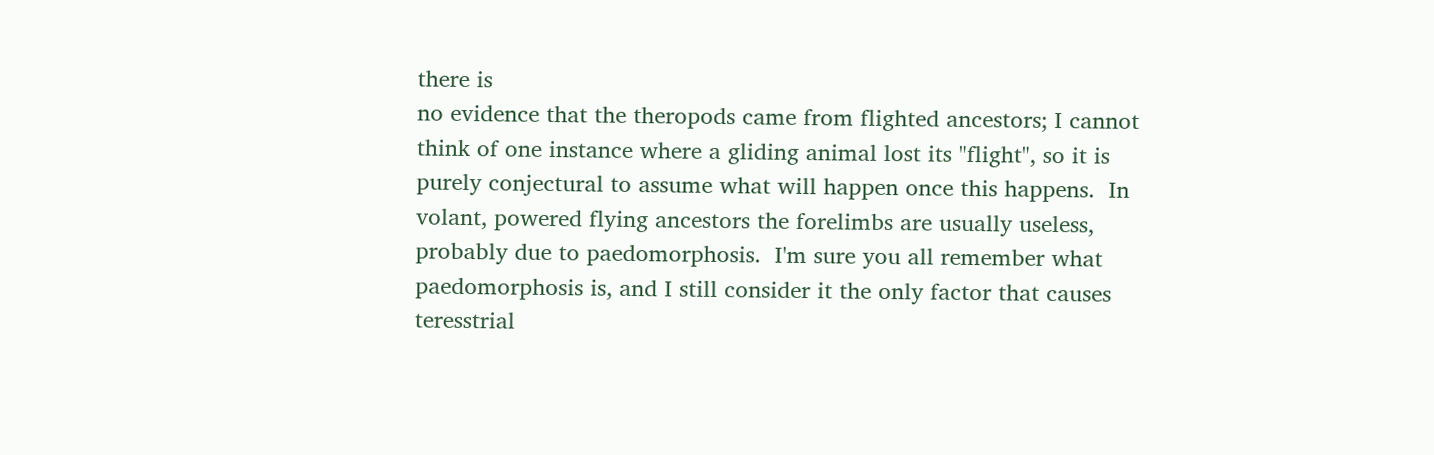there is
no evidence that the theropods came from flighted ancestors; I cannot
think of one instance where a gliding animal lost its "flight", so it is
purely conjectural to assume what will happen once this happens.  In
volant, powered flying ancestors the forelimbs are usually useless,
probably due to paedomorphosis.  I'm sure you all remember what
paedomorphosis is, and I still consider it the only factor that causes
teresstrial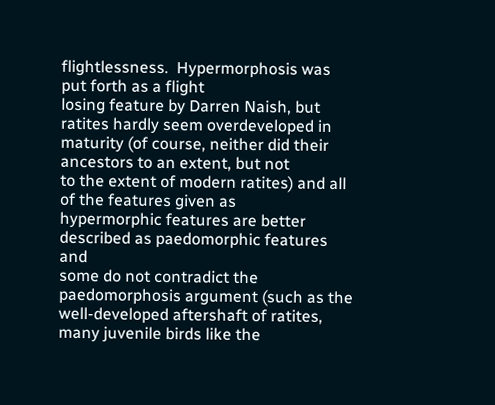flightlessness.  Hypermorphosis was put forth as a flight
losing feature by Darren Naish, but ratites hardly seem overdeveloped in
maturity (of course, neither did their ancestors to an extent, but not
to the extent of modern ratites) and all of the features given as
hypermorphic features are better described as paedomorphic features and
some do not contradict the paedomorphosis argument (such as the
well-developed aftershaft of ratites, many juvenile birds like the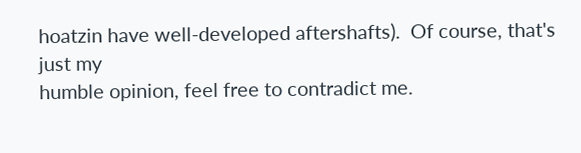hoatzin have well-developed aftershafts).  Of course, that's just my
humble opinion, feel free to contradict me.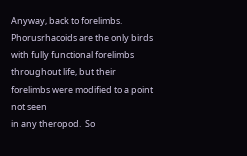Anyway, back to forelimbs.
Phorusrhacoids are the only birds with fully functional forelimbs
throughout life, but their forelimbs were modified to a point not seen
in any theropod.  So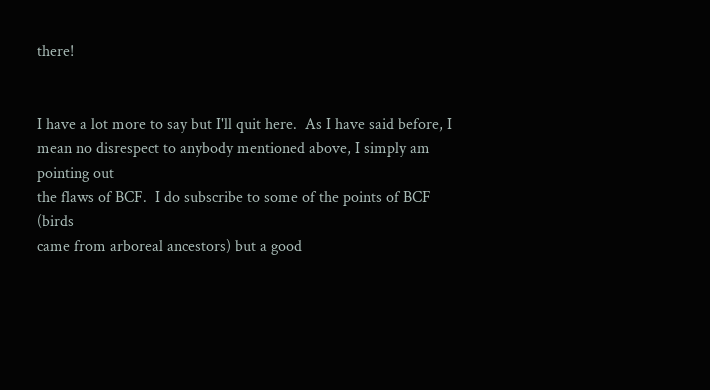there!


I have a lot more to say but I'll quit here.  As I have said before, I
mean no disrespect to anybody mentioned above, I simply am pointing out
the flaws of BCF.  I do subscribe to some of the points of BCF (birds
came from arboreal ancestors) but a good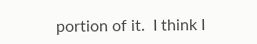portion of it.  I think I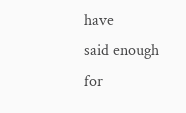have
said enough for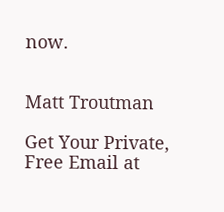now.


Matt Troutman

Get Your Private, Free Email at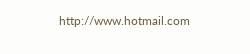http://www.hotmail.com